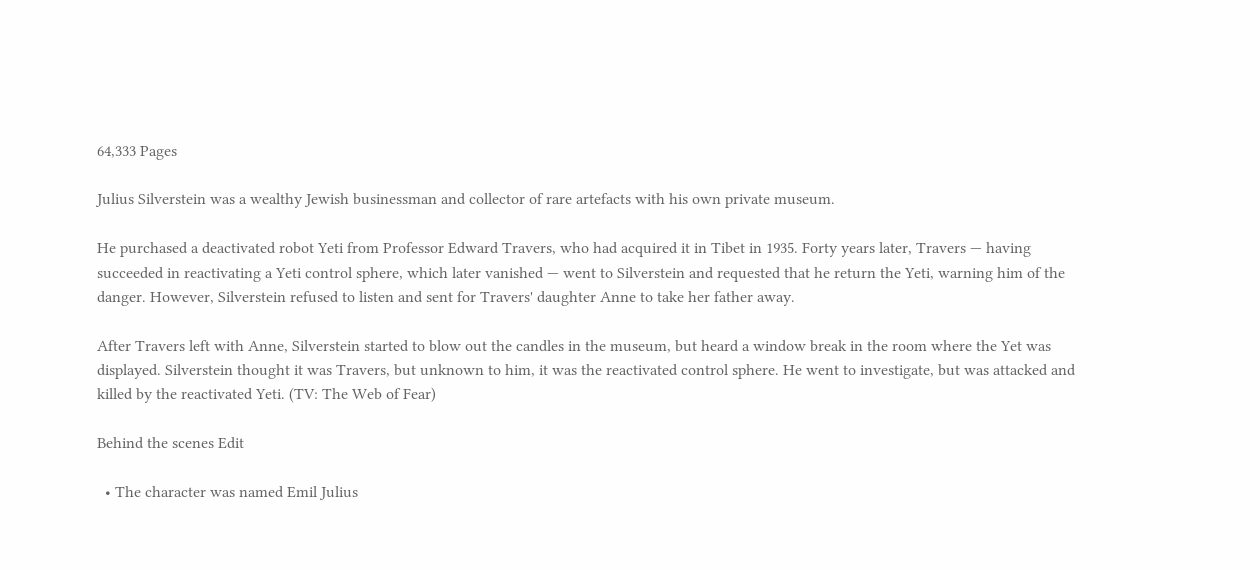64,333 Pages

Julius Silverstein was a wealthy Jewish businessman and collector of rare artefacts with his own private museum.

He purchased a deactivated robot Yeti from Professor Edward Travers, who had acquired it in Tibet in 1935. Forty years later, Travers — having succeeded in reactivating a Yeti control sphere, which later vanished — went to Silverstein and requested that he return the Yeti, warning him of the danger. However, Silverstein refused to listen and sent for Travers' daughter Anne to take her father away.

After Travers left with Anne, Silverstein started to blow out the candles in the museum, but heard a window break in the room where the Yet was displayed. Silverstein thought it was Travers, but unknown to him, it was the reactivated control sphere. He went to investigate, but was attacked and killed by the reactivated Yeti. (TV: The Web of Fear)

Behind the scenes Edit

  • The character was named Emil Julius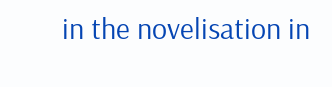in the novelisation in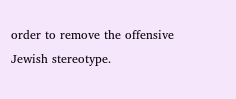order to remove the offensive Jewish stereotype.